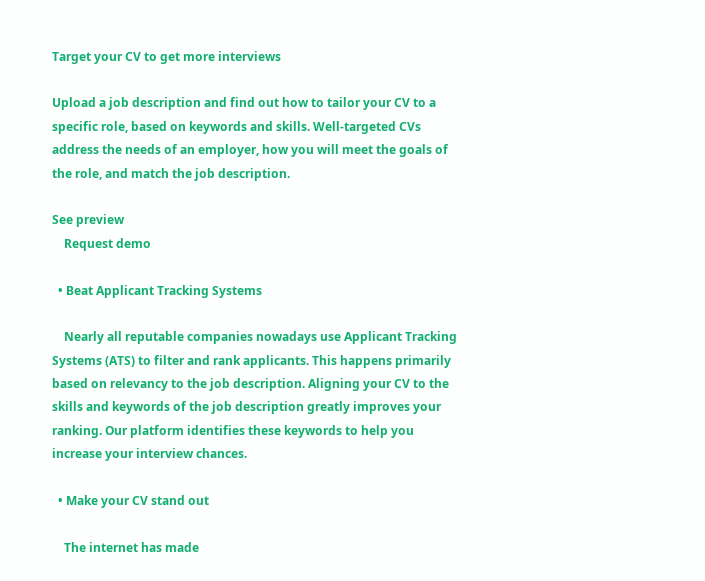Target your CV to get more interviews

Upload a job description and find out how to tailor your CV to a specific role, based on keywords and skills. Well-targeted CVs address the needs of an employer, how you will meet the goals of the role, and match the job description.

See preview
    Request demo

  • Beat Applicant Tracking Systems

    Nearly all reputable companies nowadays use Applicant Tracking Systems (ATS) to filter and rank applicants. This happens primarily based on relevancy to the job description. Aligning your CV to the skills and keywords of the job description greatly improves your ranking. Our platform identifies these keywords to help you increase your interview chances.

  • Make your CV stand out

    The internet has made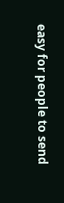easy for people to send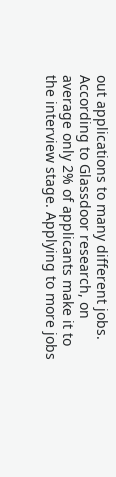out applications to many different jobs. According to Glassdoor research, on average only 2% of applicants make it to the interview stage. Applying to more jobs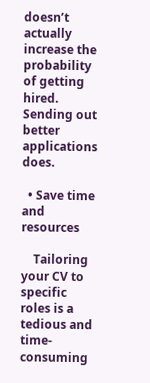doesn’t actually increase the probability of getting hired. Sending out better applications does.

  • Save time and resources

    Tailoring your CV to specific roles is a tedious and time-consuming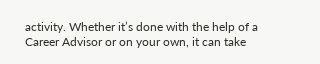activity. Whether it’s done with the help of a Career Advisor or on your own, it can take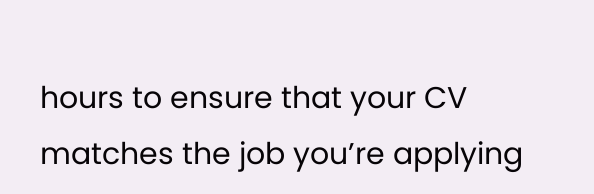hours to ensure that your CV matches the job you’re applying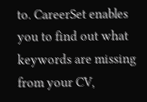to. CareerSet enables you to find out what keywords are missing from your CV,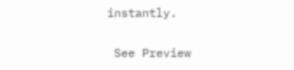instantly.

 See Preview